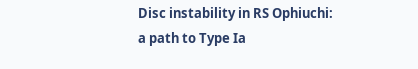Disc instability in RS Ophiuchi: a path to Type Ia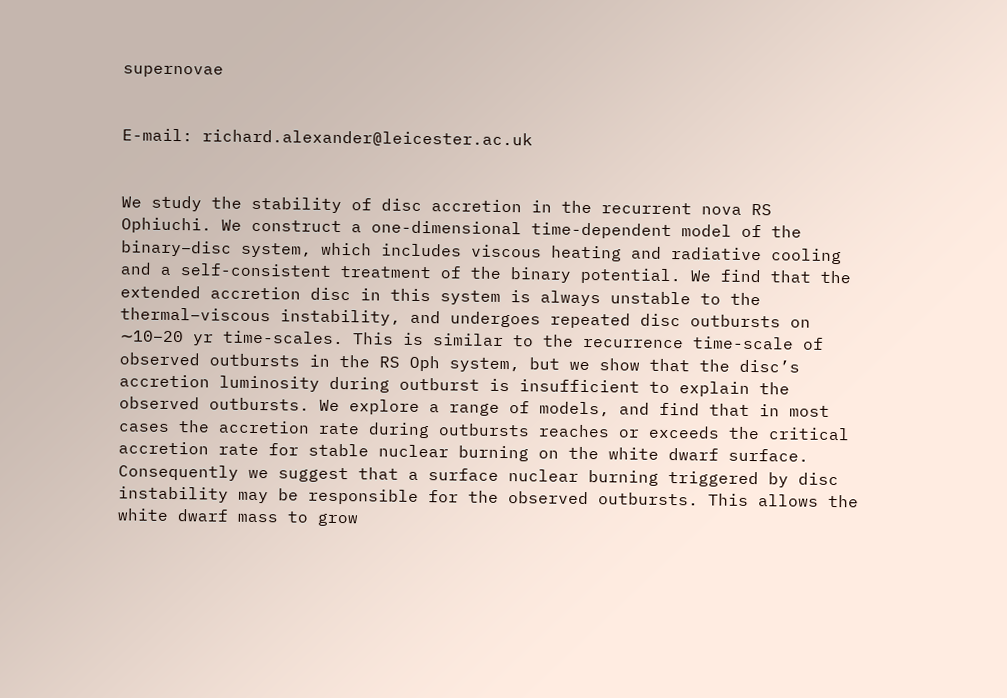supernovae


E-mail: richard.alexander@leicester.ac.uk


We study the stability of disc accretion in the recurrent nova RS Ophiuchi. We construct a one-dimensional time-dependent model of the binary–disc system, which includes viscous heating and radiative cooling and a self-consistent treatment of the binary potential. We find that the extended accretion disc in this system is always unstable to the thermal–viscous instability, and undergoes repeated disc outbursts on ∼10–20 yr time-scales. This is similar to the recurrence time-scale of observed outbursts in the RS Oph system, but we show that the disc’s accretion luminosity during outburst is insufficient to explain the observed outbursts. We explore a range of models, and find that in most cases the accretion rate during outbursts reaches or exceeds the critical accretion rate for stable nuclear burning on the white dwarf surface. Consequently we suggest that a surface nuclear burning triggered by disc instability may be responsible for the observed outbursts. This allows the white dwarf mass to grow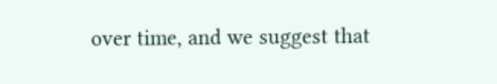over time, and we suggest that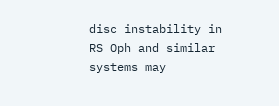disc instability in RS Oph and similar systems may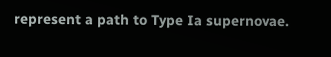represent a path to Type Ia supernovae.